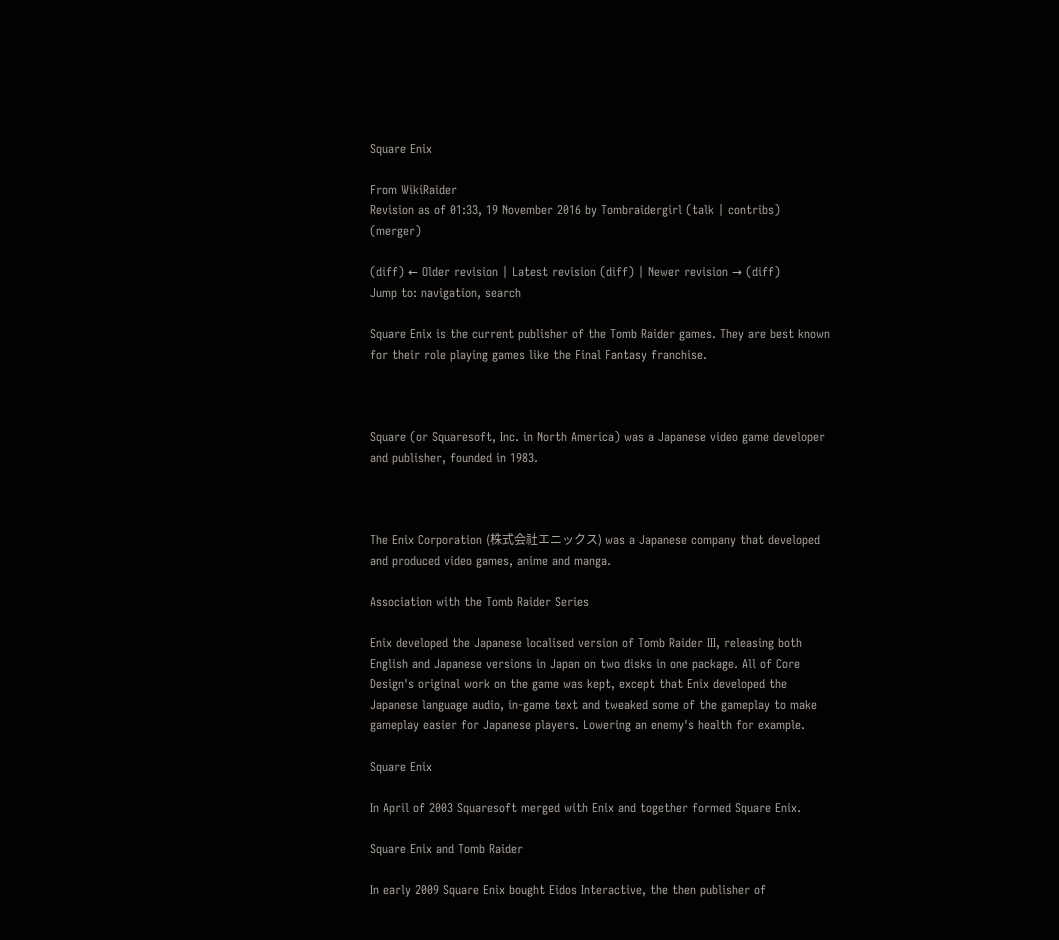Square Enix

From WikiRaider
Revision as of 01:33, 19 November 2016 by Tombraidergirl (talk | contribs) (merger)

(diff) ← Older revision | Latest revision (diff) | Newer revision → (diff)
Jump to: navigation, search

Square Enix is the current publisher of the Tomb Raider games. They are best known for their role playing games like the Final Fantasy franchise.



Square (or Squaresoft, Inc. in North America) was a Japanese video game developer and publisher, founded in 1983.



The Enix Corporation (株式会社エニックス) was a Japanese company that developed and produced video games, anime and manga.

Association with the Tomb Raider Series

Enix developed the Japanese localised version of Tomb Raider III, releasing both English and Japanese versions in Japan on two disks in one package. All of Core Design's original work on the game was kept, except that Enix developed the Japanese language audio, in-game text and tweaked some of the gameplay to make gameplay easier for Japanese players. Lowering an enemy's health for example.

Square Enix

In April of 2003 Squaresoft merged with Enix and together formed Square Enix.

Square Enix and Tomb Raider

In early 2009 Square Enix bought Eidos Interactive, the then publisher of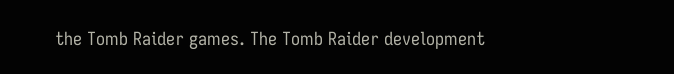the Tomb Raider games. The Tomb Raider development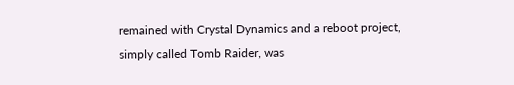remained with Crystal Dynamics and a reboot project, simply called Tomb Raider, was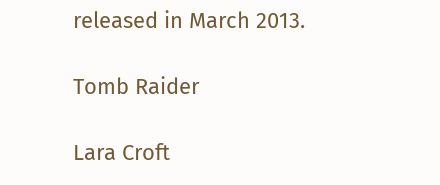released in March 2013.

Tomb Raider

Lara Croft